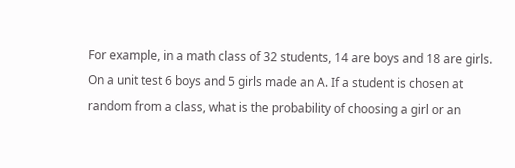For example, in a math class of 32 students, 14 are boys and 18 are girls. On a unit test 6 boys and 5 girls made an A. If a student is chosen at random from a class, what is the probability of choosing a girl or an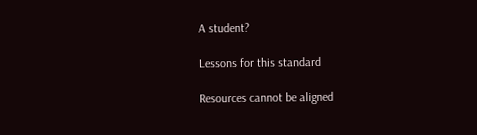A student?

Lessons for this standard

Resources cannot be aligned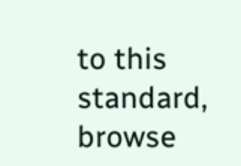to this standard, browse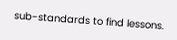sub-standards to find lessons.